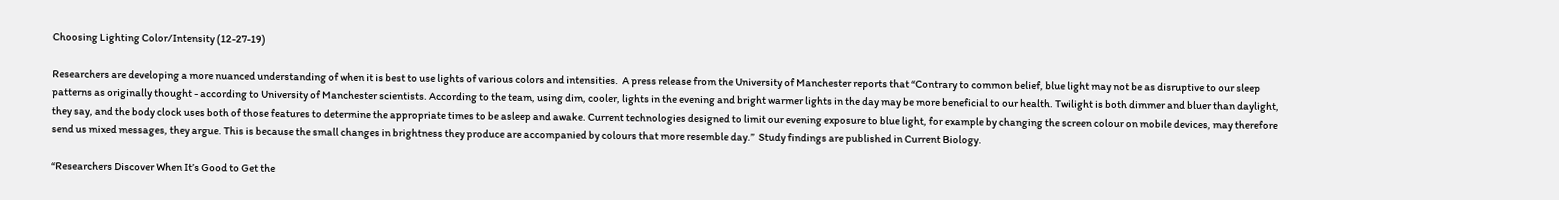Choosing Lighting Color/Intensity (12-27-19)

Researchers are developing a more nuanced understanding of when it is best to use lights of various colors and intensities.  A press release from the University of Manchester reports that “Contrary to common belief, blue light may not be as disruptive to our sleep patterns as originally thought - according to University of Manchester scientists. According to the team, using dim, cooler, lights in the evening and bright warmer lights in the day may be more beneficial to our health. Twilight is both dimmer and bluer than daylight, they say, and the body clock uses both of those features to determine the appropriate times to be asleep and awake. Current technologies designed to limit our evening exposure to blue light, for example by changing the screen colour on mobile devices, may therefore send us mixed messages, they argue. This is because the small changes in brightness they produce are accompanied by colours that more resemble day.”  Study findings are published in Current Biology.

“Researchers Discover When It’s Good to Get the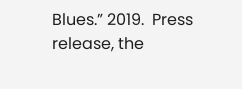Blues.” 2019.  Press release, the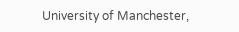University of Manchester,